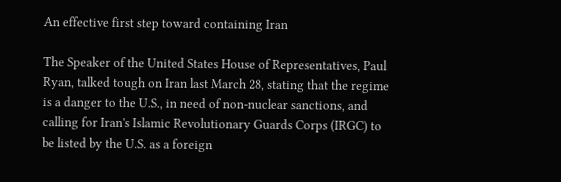An effective first step toward containing Iran

The Speaker of the United States House of Representatives, Paul Ryan, talked tough on Iran last March 28, stating that the regime is a danger to the U.S., in need of non-nuclear sanctions, and calling for Iran's Islamic Revolutionary Guards Corps (IRGC) to be listed by the U.S. as a foreign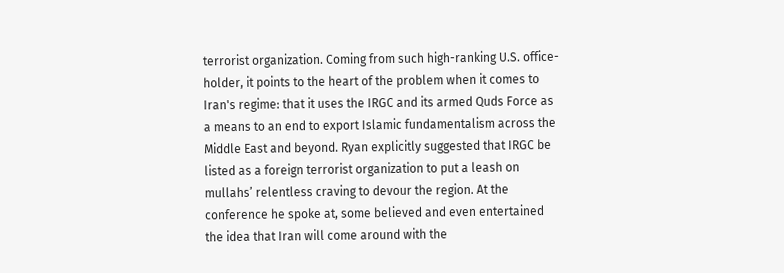terrorist organization. Coming from such high-ranking U.S. office-holder, it points to the heart of the problem when it comes to Iran's regime: that it uses the IRGC and its armed Quds Force as a means to an end to export Islamic fundamentalism across the Middle East and beyond. Ryan explicitly suggested that IRGC be listed as a foreign terrorist organization to put a leash on mullahs’ relentless craving to devour the region. At the conference he spoke at, some believed and even entertained the idea that Iran will come around with the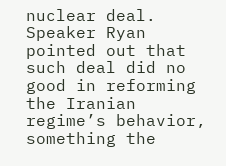nuclear deal. Speaker Ryan pointed out that such deal did no good in reforming the Iranian regime’s behavior, something the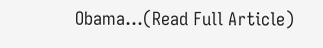Obama...(Read Full Article)